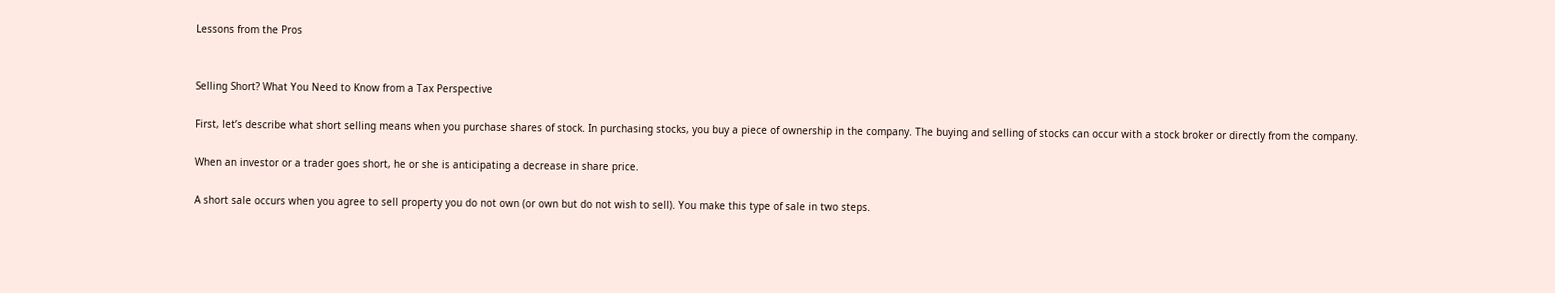Lessons from the Pros


Selling Short? What You Need to Know from a Tax Perspective

First, let’s describe what short selling means when you purchase shares of stock. In purchasing stocks, you buy a piece of ownership in the company. The buying and selling of stocks can occur with a stock broker or directly from the company.

When an investor or a trader goes short, he or she is anticipating a decrease in share price.

A short sale occurs when you agree to sell property you do not own (or own but do not wish to sell). You make this type of sale in two steps.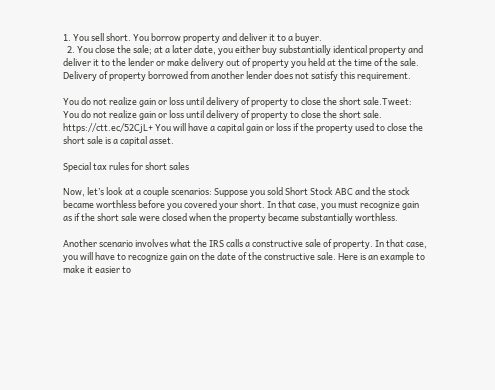1. You sell short. You borrow property and deliver it to a buyer.
  2. You close the sale; at a later date, you either buy substantially identical property and deliver it to the lender or make delivery out of property you held at the time of the sale. Delivery of property borrowed from another lender does not satisfy this requirement.

You do not realize gain or loss until delivery of property to close the short sale.Tweet: You do not realize gain or loss until delivery of property to close the short sale. https://ctt.ec/52CjL+ You will have a capital gain or loss if the property used to close the short sale is a capital asset.

Special tax rules for short sales

Now, let’s look at a couple scenarios: Suppose you sold Short Stock ABC and the stock became worthless before you covered your short. In that case, you must recognize gain as if the short sale were closed when the property became substantially worthless.

Another scenario involves what the IRS calls a constructive sale of property. In that case, you will have to recognize gain on the date of the constructive sale. Here is an example to make it easier to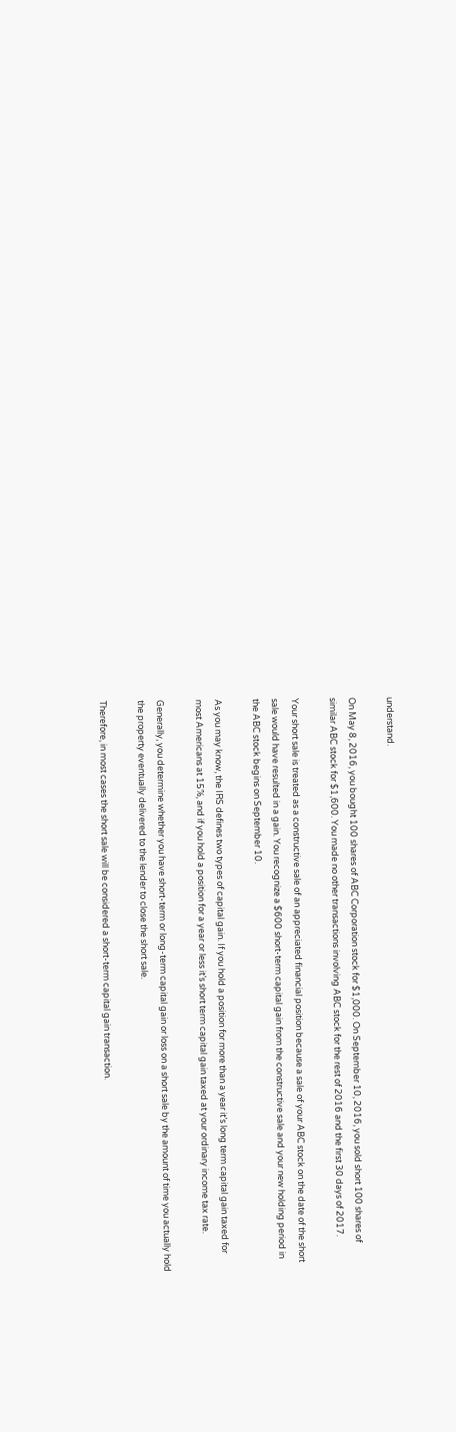understand.

On May 8, 2016, you bought 100 shares of ABC Corporation stock for $1,000. On September 10, 2016, you sold short 100 shares of similar ABC stock for $1,600. You made no other transactions involving ABC stock for the rest of 2016 and the first 30 days of 2017.

Your short sale is treated as a constructive sale of an appreciated financial position because a sale of your ABC stock on the date of the short sale would have resulted in a gain. You recognize a $600 short-term capital gain from the constructive sale and your new holding period in the ABC stock begins on September 10.

As you may know, the IRS defines two types of capital gain. If you hold a position for more than a year it’s long term capital gain taxed for most Americans at 15%, and if you hold a position for a year or less it’s short term capital gain taxed at your ordinary income tax rate.

Generally, you determine whether you have short-term or long-term capital gain or loss on a short sale by the amount of time you actually hold the property eventually delivered to the lender to close the short sale.

Therefore, in most cases the short sale will be considered a short-term capital gain transaction.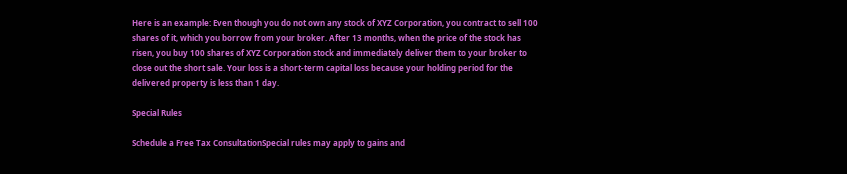Here is an example: Even though you do not own any stock of XYZ Corporation, you contract to sell 100 shares of it, which you borrow from your broker. After 13 months, when the price of the stock has risen, you buy 100 shares of XYZ Corporation stock and immediately deliver them to your broker to close out the short sale. Your loss is a short-term capital loss because your holding period for the delivered property is less than 1 day.

Special Rules

Schedule a Free Tax ConsultationSpecial rules may apply to gains and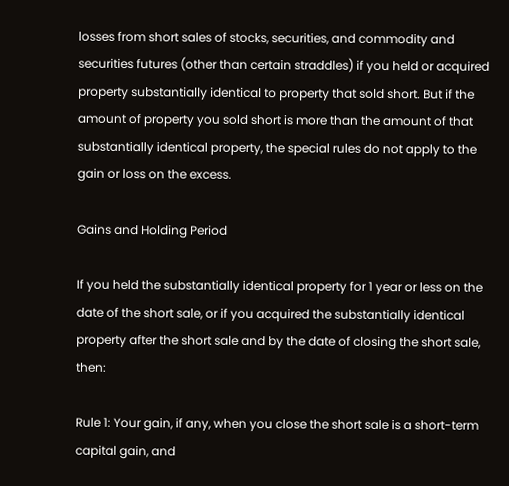losses from short sales of stocks, securities, and commodity and securities futures (other than certain straddles) if you held or acquired property substantially identical to property that sold short. But if the amount of property you sold short is more than the amount of that substantially identical property, the special rules do not apply to the gain or loss on the excess.

Gains and Holding Period

If you held the substantially identical property for 1 year or less on the date of the short sale, or if you acquired the substantially identical property after the short sale and by the date of closing the short sale, then:

Rule 1: Your gain, if any, when you close the short sale is a short-term capital gain, and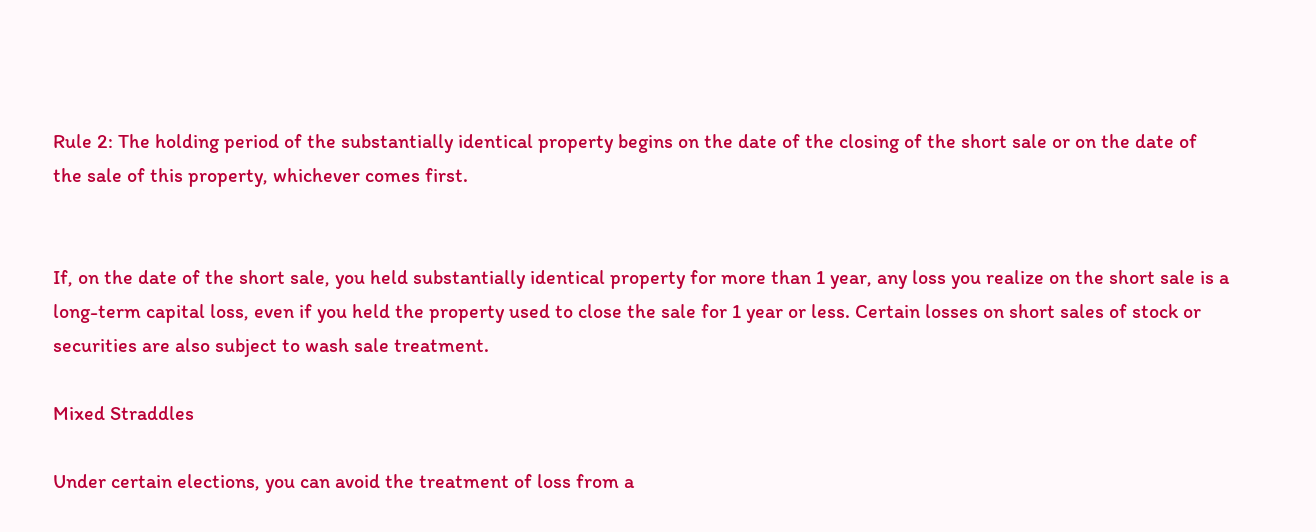Rule 2: The holding period of the substantially identical property begins on the date of the closing of the short sale or on the date of the sale of this property, whichever comes first.


If, on the date of the short sale, you held substantially identical property for more than 1 year, any loss you realize on the short sale is a long-term capital loss, even if you held the property used to close the sale for 1 year or less. Certain losses on short sales of stock or securities are also subject to wash sale treatment.

Mixed Straddles

Under certain elections, you can avoid the treatment of loss from a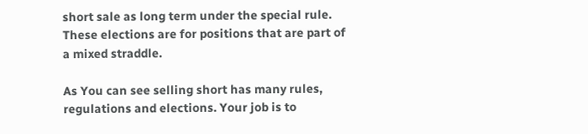short sale as long term under the special rule. These elections are for positions that are part of a mixed straddle.

As You can see selling short has many rules, regulations and elections. Your job is to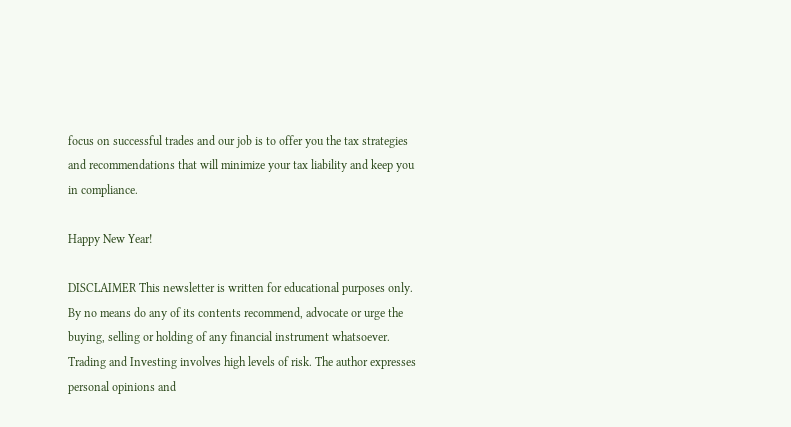focus on successful trades and our job is to offer you the tax strategies and recommendations that will minimize your tax liability and keep you in compliance.

Happy New Year!

DISCLAIMER This newsletter is written for educational purposes only. By no means do any of its contents recommend, advocate or urge the buying, selling or holding of any financial instrument whatsoever. Trading and Investing involves high levels of risk. The author expresses personal opinions and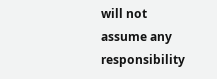will not assume any responsibility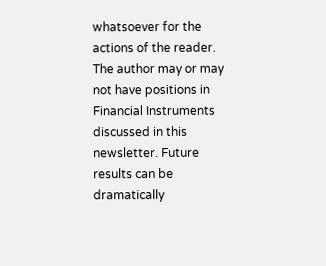whatsoever for the actions of the reader. The author may or may not have positions in Financial Instruments discussed in this newsletter. Future results can be dramatically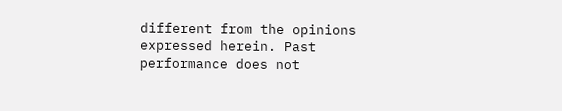different from the opinions expressed herein. Past performance does not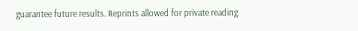guarantee future results. Reprints allowed for private reading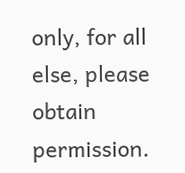only, for all else, please obtain permission.